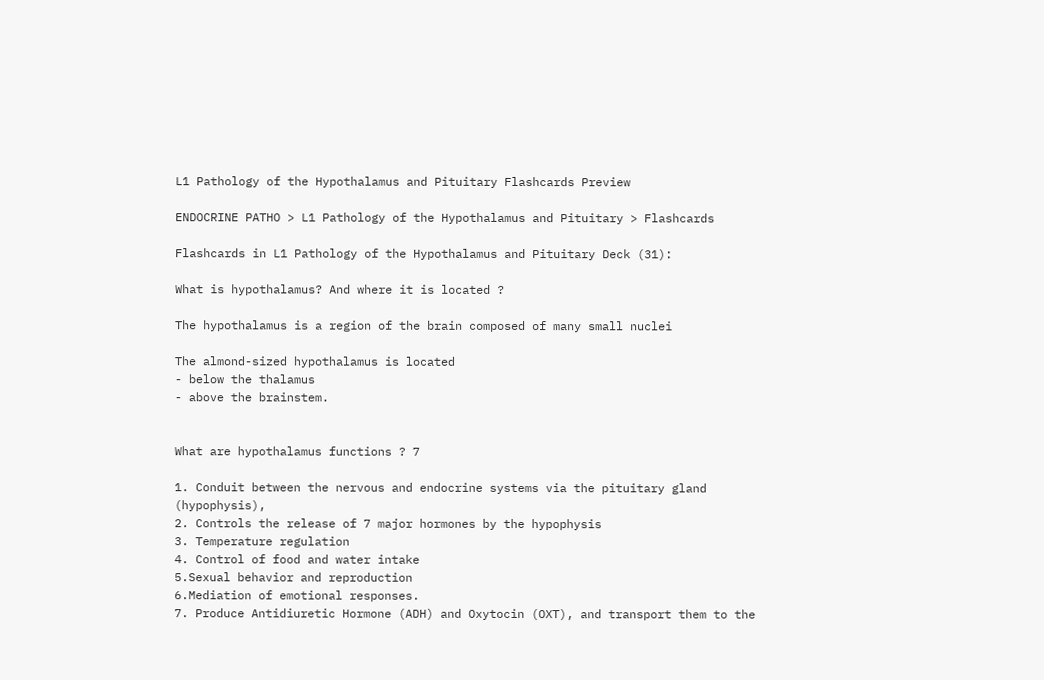L1 Pathology of the Hypothalamus and Pituitary Flashcards Preview

ENDOCRINE PATHO > L1 Pathology of the Hypothalamus and Pituitary > Flashcards

Flashcards in L1 Pathology of the Hypothalamus and Pituitary Deck (31):

What is hypothalamus? And where it is located ?

The hypothalamus is a region of the brain composed of many small nuclei

The almond-sized hypothalamus is located
- below the thalamus
- above the brainstem.


What are hypothalamus functions ? 7

1. Conduit between the nervous and endocrine systems via the pituitary gland (hypophysis),
2. Controls the release of 7 major hormones by the hypophysis
3. Temperature regulation
4. Control of food and water intake
5.Sexual behavior and reproduction
6.Mediation of emotional responses.
7. Produce Antidiuretic Hormone (ADH) and Oxytocin (OXT), and transport them to the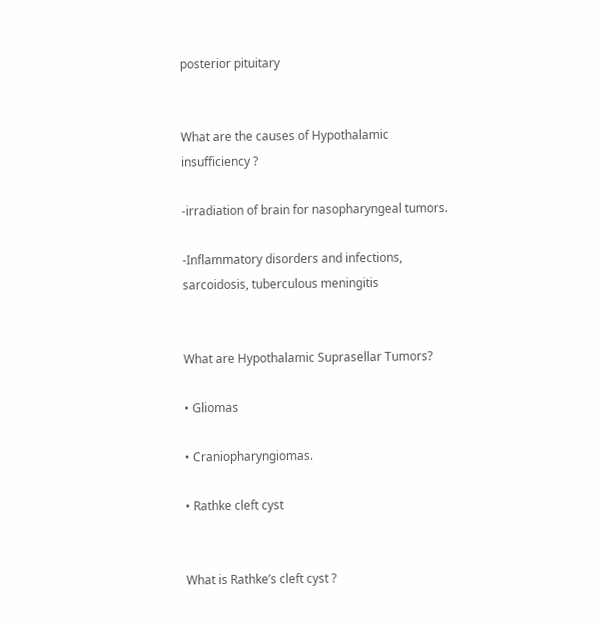posterior pituitary


What are the causes of Hypothalamic insufficiency ?

-irradiation of brain for nasopharyngeal tumors.

-Inflammatory disorders and infections, sarcoidosis, tuberculous meningitis


What are Hypothalamic Suprasellar Tumors?

• Gliomas

• Craniopharyngiomas.

• Rathke cleft cyst


What is Rathke’s cleft cyst ?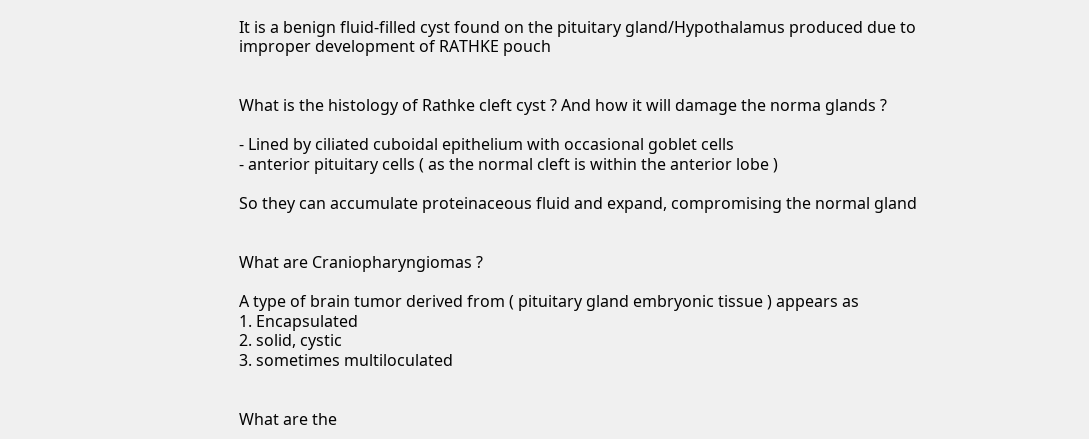It is a benign fluid-filled cyst found on the pituitary gland/Hypothalamus produced due to improper development of RATHKE pouch


What is the histology of Rathke cleft cyst ? And how it will damage the norma glands ?

- Lined by ciliated cuboidal epithelium with occasional goblet cells
- anterior pituitary cells ( as the normal cleft is within the anterior lobe )

So they can accumulate proteinaceous fluid and expand, compromising the normal gland


What are Craniopharyngiomas ?

A type of brain tumor derived from ( pituitary gland embryonic tissue ) appears as
1. Encapsulated
2. solid, cystic
3. sometimes multiloculated


What are the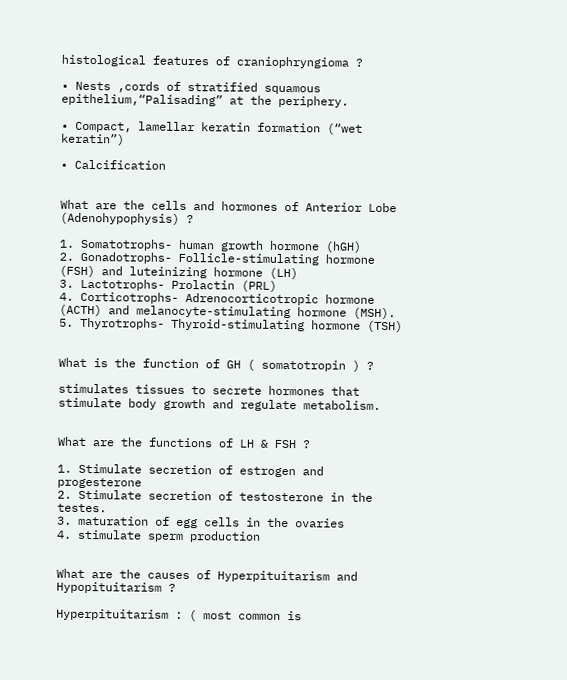histological features of craniophryngioma ?

• Nests ,cords of stratified squamous epithelium,“Palisading” at the periphery.

• Compact, lamellar keratin formation (“wet keratin”)

• Calcification


What are the cells and hormones of Anterior Lobe (Adenohypophysis) ?

1. Somatotrophs- human growth hormone (hGH)
2. Gonadotrophs- Follicle-stimulating hormone (FSH) and luteinizing hormone (LH)
3. Lactotrophs- Prolactin (PRL)
4. Corticotrophs- Adrenocorticotropic hormone (ACTH) and melanocyte-stimulating hormone (MSH).
5. Thyrotrophs- Thyroid-stimulating hormone (TSH)


What is the function of GH ( somatotropin ) ?

stimulates tissues to secrete hormones that stimulate body growth and regulate metabolism.


What are the functions of LH & FSH ?

1. Stimulate secretion of estrogen and progesterone
2. Stimulate secretion of testosterone in the testes.
3. maturation of egg cells in the ovaries
4. stimulate sperm production


What are the causes of Hyperpituitarism and Hypopituitarism ?

Hyperpituitarism : ( most common is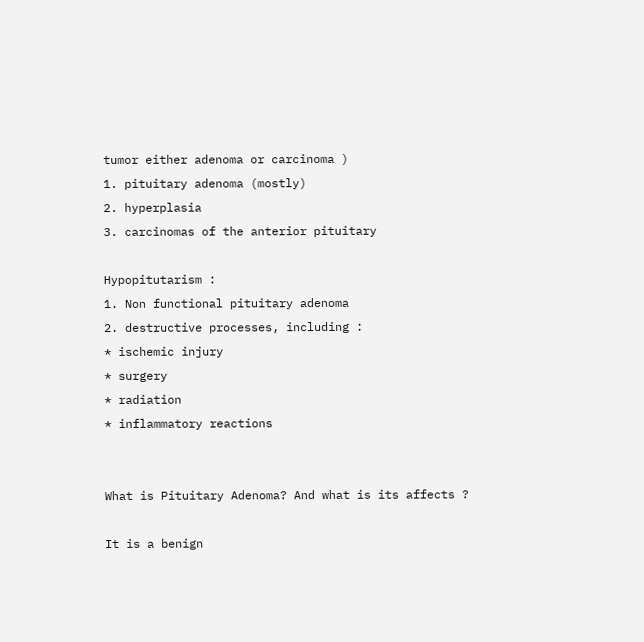tumor either adenoma or carcinoma )
1. pituitary adenoma (mostly)
2. hyperplasia
3. carcinomas of the anterior pituitary

Hypopitutarism :
1. Non functional pituitary adenoma
2. destructive processes, including :
* ischemic injury
* surgery
* radiation
* inflammatory reactions


What is Pituitary Adenoma? And what is its affects ?

It is a benign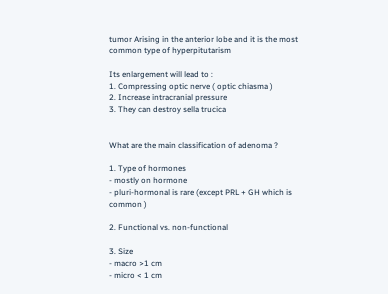tumor Arising in the anterior lobe and it is the most common type of hyperpitutarism

Its enlargement will lead to :
1. Compressing optic nerve ( optic chiasma )
2. Increase intracranial pressure
3. They can destroy sella trucica


What are the main classification of adenoma ?

1. Type of hormones
- mostly on hormone
- pluri-hormonal is rare (except PRL + GH which is common )

2. Functional vs. non-functional

3. Size
- macro >1 cm
- micro < 1 cm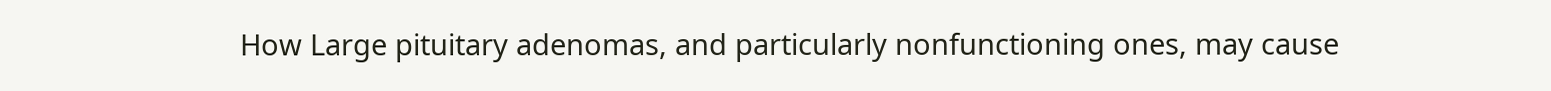How Large pituitary adenomas, and particularly nonfunctioning ones, may cause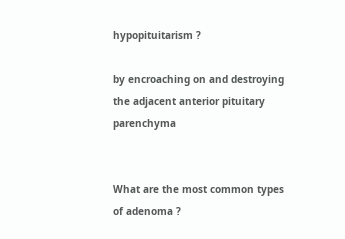hypopituitarism ?

by encroaching on and destroying the adjacent anterior pituitary parenchyma


What are the most common types of adenoma ?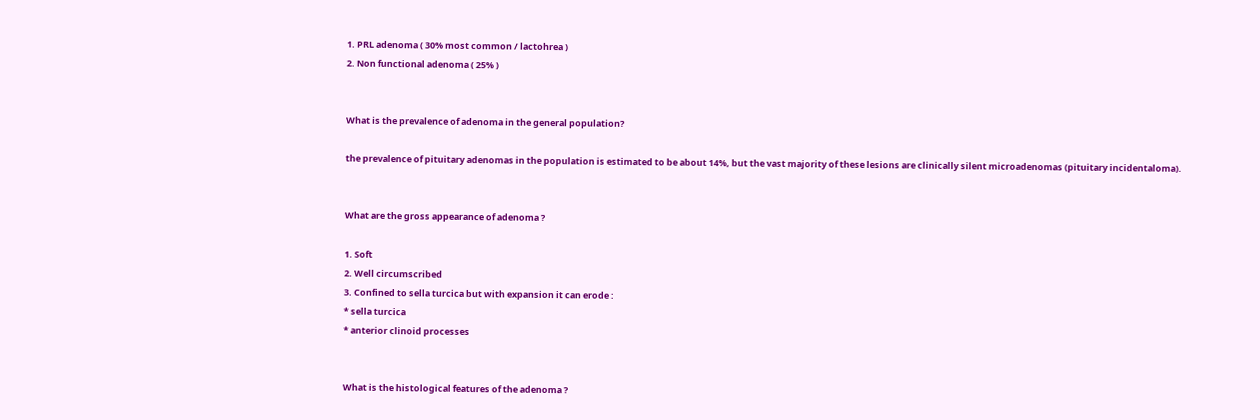1. PRL adenoma ( 30% most common / lactohrea )
2. Non functional adenoma ( 25% )


What is the prevalence of adenoma in the general population?

the prevalence of pituitary adenomas in the population is estimated to be about 14%, but the vast majority of these lesions are clinically silent microadenomas (pituitary incidentaloma).


What are the gross appearance of adenoma ?

1. Soft
2. Well circumscribed
3. Confined to sella turcica but with expansion it can erode :
* sella turcica
* anterior clinoid processes


What is the histological features of the adenoma ?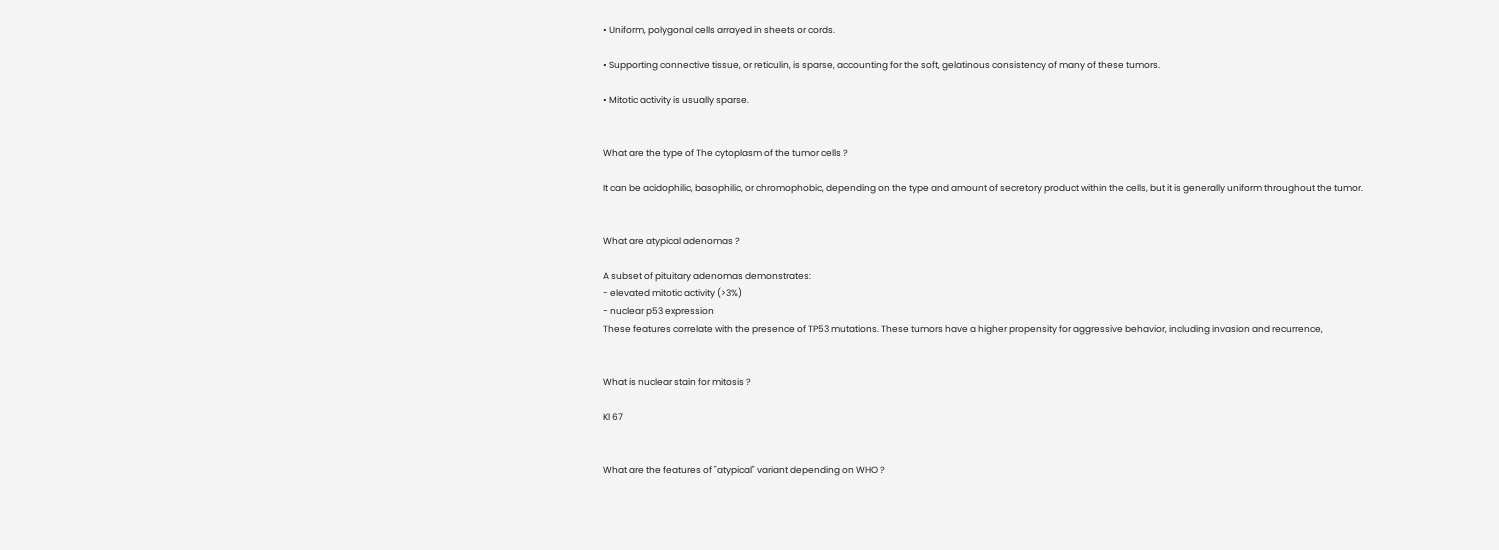• Uniform, polygonal cells arrayed in sheets or cords.

• Supporting connective tissue, or reticulin, is sparse, accounting for the soft, gelatinous consistency of many of these tumors.

• Mitotic activity is usually sparse.


What are the type of The cytoplasm of the tumor cells ?

It can be acidophilic, basophilic, or chromophobic, depending on the type and amount of secretory product within the cells, but it is generally uniform throughout the tumor.


What are atypical adenomas ?

A subset of pituitary adenomas demonstrates:
- elevated mitotic activity (>3%)
- nuclear p53 expression
These features correlate with the presence of TP53 mutations. These tumors have a higher propensity for aggressive behavior, including invasion and recurrence,


What is nuclear stain for mitosis ?

Kl 67


What are the features of "atypical" variant depending on WHO ?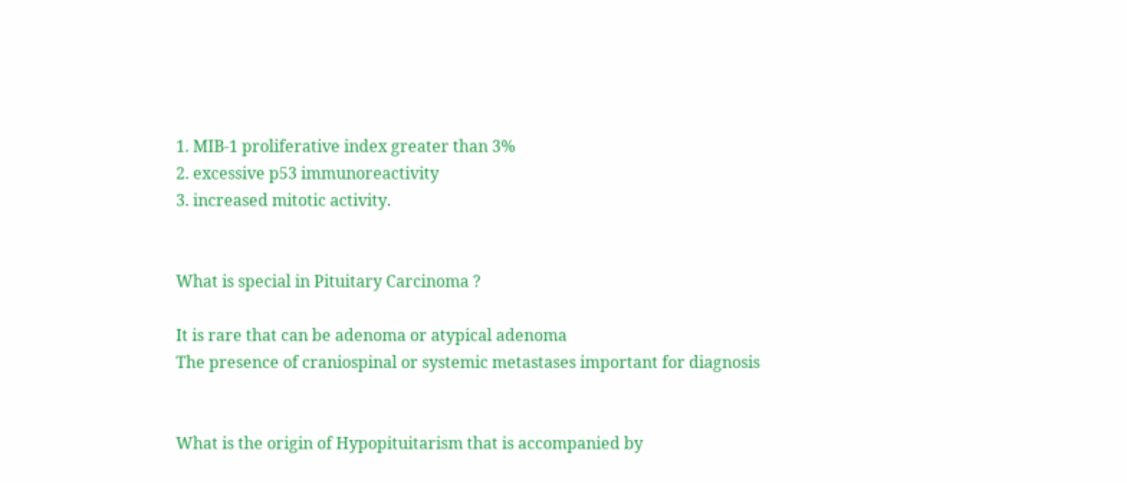1. MIB-1 proliferative index greater than 3%
2. excessive p53 immunoreactivity
3. increased mitotic activity.


What is special in Pituitary Carcinoma ?

It is rare that can be adenoma or atypical adenoma
The presence of craniospinal or systemic metastases important for diagnosis


What is the origin of Hypopituitarism that is accompanied by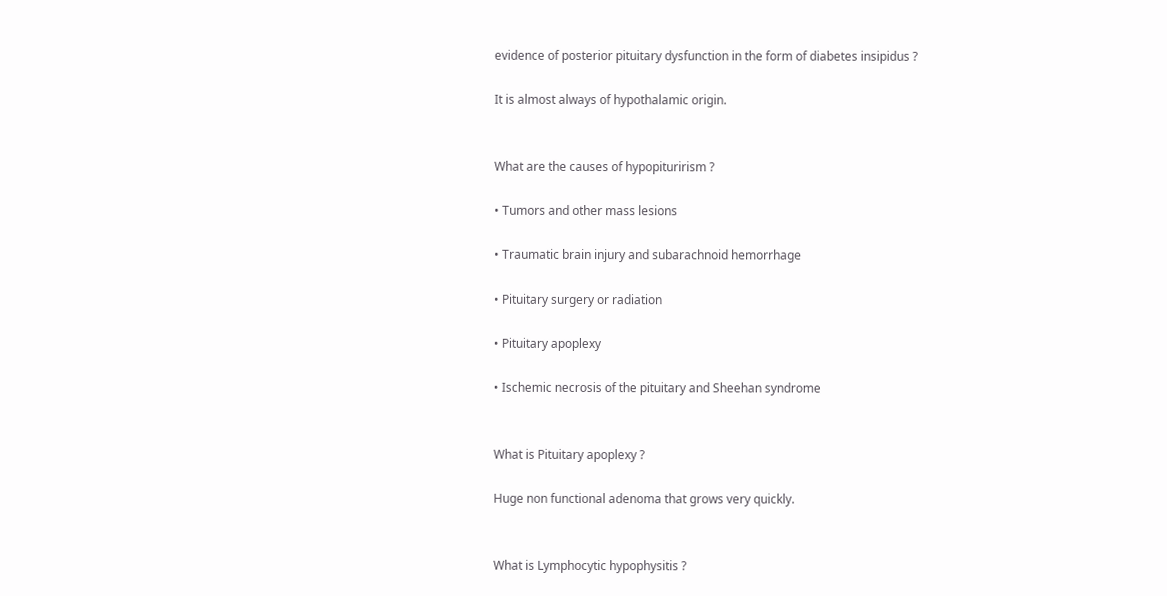evidence of posterior pituitary dysfunction in the form of diabetes insipidus ?

It is almost always of hypothalamic origin.


What are the causes of hypopiturirism ?

• Tumors and other mass lesions

• Traumatic brain injury and subarachnoid hemorrhage

• Pituitary surgery or radiation

• Pituitary apoplexy

• Ischemic necrosis of the pituitary and Sheehan syndrome


What is Pituitary apoplexy ?

Huge non functional adenoma that grows very quickly.


What is Lymphocytic hypophysitis ?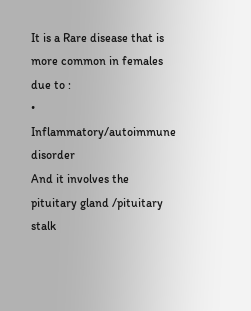It is a Rare disease that is more common in females due to :
• Inflammatory/autoimmune disorder
And it involves the pituitary gland /pituitary stalk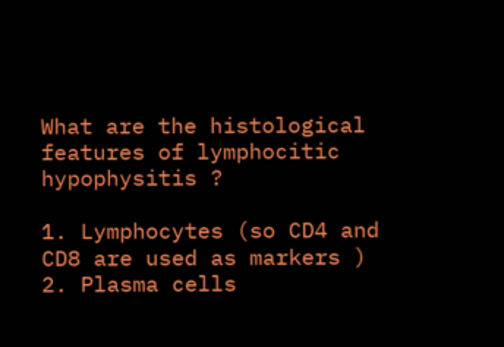What are the histological features of lymphocitic hypophysitis ?

1. Lymphocytes (so CD4 and CD8 are used as markers )
2. Plasma cells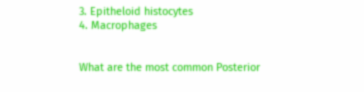3. Epitheloid histocytes
4. Macrophages


What are the most common Posterior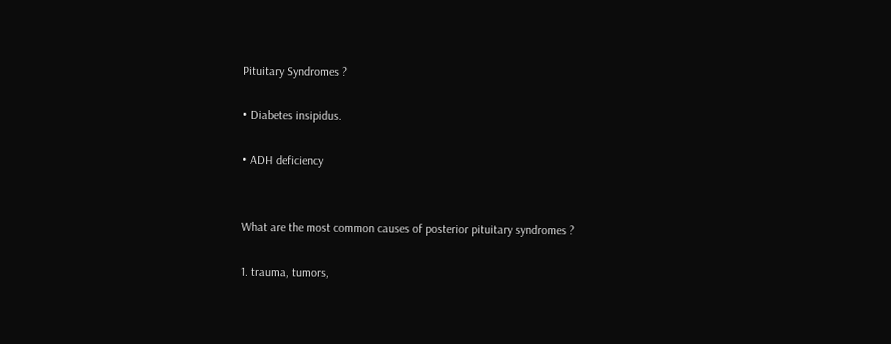Pituitary Syndromes ?

• Diabetes insipidus.

• ADH deficiency


What are the most common causes of posterior pituitary syndromes ?

1. trauma, tumors,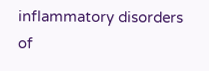inflammatory disorders of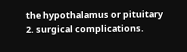the hypothalamus or pituitary
2. surgical complications.